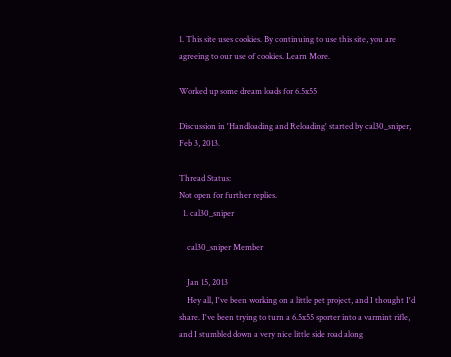1. This site uses cookies. By continuing to use this site, you are agreeing to our use of cookies. Learn More.

Worked up some dream loads for 6.5x55

Discussion in 'Handloading and Reloading' started by cal30_sniper, Feb 3, 2013.

Thread Status:
Not open for further replies.
  1. cal30_sniper

    cal30_sniper Member

    Jan 15, 2013
    Hey all, I've been working on a little pet project, and I thought I'd share. I've been trying to turn a 6.5x55 sporter into a varmint rifle, and I stumbled down a very nice little side road along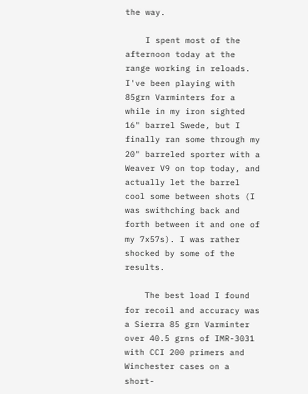the way.

    I spent most of the afternoon today at the range working in reloads. I've been playing with 85grn Varminters for a while in my iron sighted 16" barrel Swede, but I finally ran some through my 20" barreled sporter with a Weaver V9 on top today, and actually let the barrel cool some between shots (I was swithching back and forth between it and one of my 7x57s). I was rather shocked by some of the results.

    The best load I found for recoil and accuracy was a Sierra 85 grn Varminter over 40.5 grns of IMR-3031 with CCI 200 primers and Winchester cases on a short-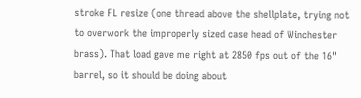stroke FL resize (one thread above the shellplate, trying not to overwork the improperly sized case head of Winchester brass). That load gave me right at 2850 fps out of the 16" barrel, so it should be doing about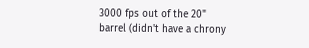3000 fps out of the 20" barrel (didn't have a chrony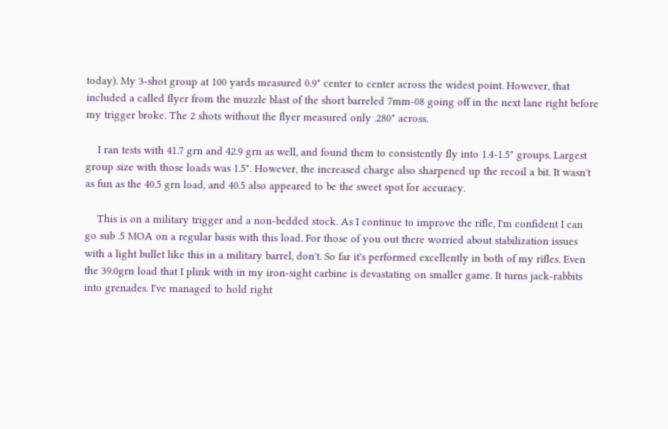today). My 3-shot group at 100 yards measured 0.9" center to center across the widest point. However, that included a called flyer from the muzzle blast of the short barreled 7mm-08 going off in the next lane right before my trigger broke. The 2 shots without the flyer measured only .280" across.

    I ran tests with 41.7 grn and 42.9 grn as well, and found them to consistently fly into 1.4-1.5" groups. Largest group size with those loads was 1.5". However, the increased charge also sharpened up the recoil a bit. It wasn't as fun as the 40.5 grn load, and 40.5 also appeared to be the sweet spot for accuracy.

    This is on a military trigger and a non-bedded stock. As I continue to improve the rifle, I'm confident I can go sub .5 MOA on a regular basis with this load. For those of you out there worried about stabilization issues with a light bullet like this in a military barrel, don't. So far it's performed excellently in both of my rifles. Even the 39.0grn load that I plink with in my iron-sight carbine is devastating on smaller game. It turns jack-rabbits into grenades. I've managed to hold right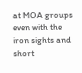at MOA groups even with the iron sights and short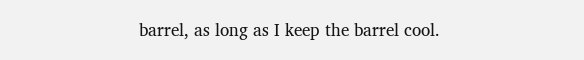barrel, as long as I keep the barrel cool.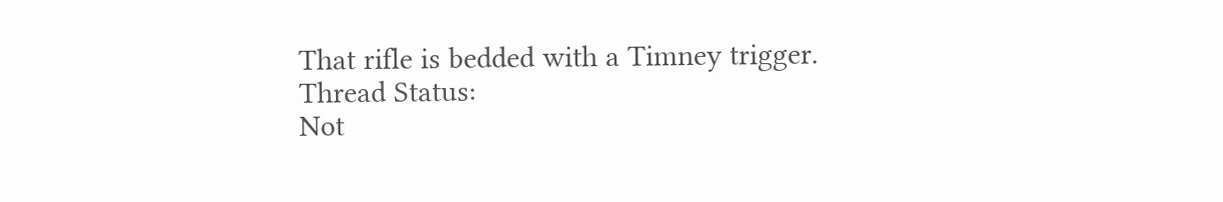That rifle is bedded with a Timney trigger.
Thread Status:
Not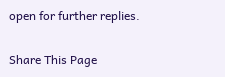open for further replies.

Share This Page